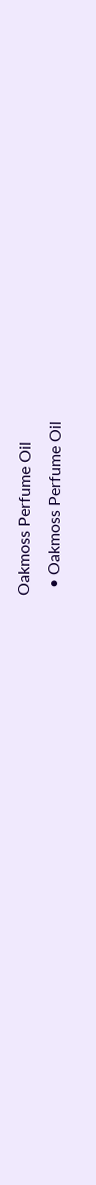Oakmoss Perfume Oil
  • Oakmoss Perfume Oil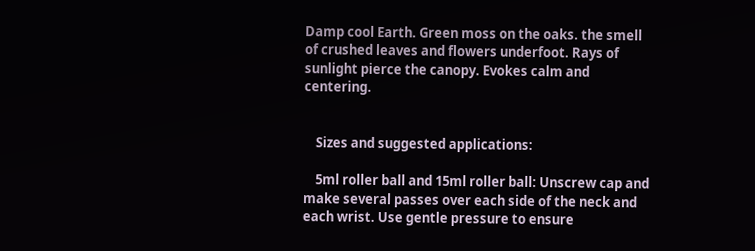Damp cool Earth. Green moss on the oaks. the smell of crushed leaves and flowers underfoot. Rays of sunlight pierce the canopy. Evokes calm and centering.


    Sizes and suggested applications:

    5ml roller ball and 15ml roller ball: Unscrew cap and make several passes over each side of the neck and each wrist. Use gentle pressure to ensure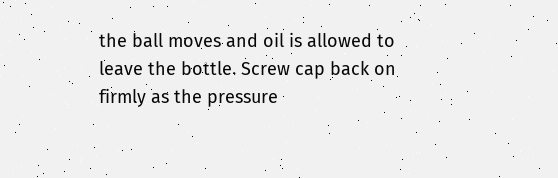the ball moves and oil is allowed to leave the bottle. Screw cap back on firmly as the pressure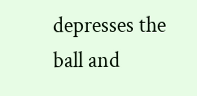depresses the ball and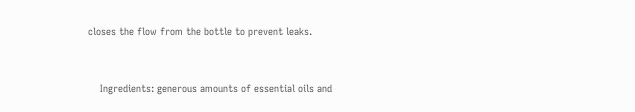closes the flow from the bottle to prevent leaks.


    Ingredients: generous amounts of essential oils and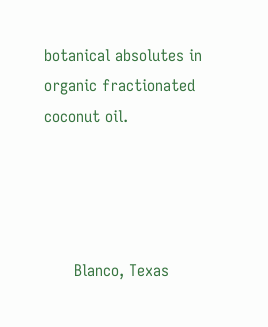botanical absolutes in organic fractionated coconut oil.




      Blanco, Texas